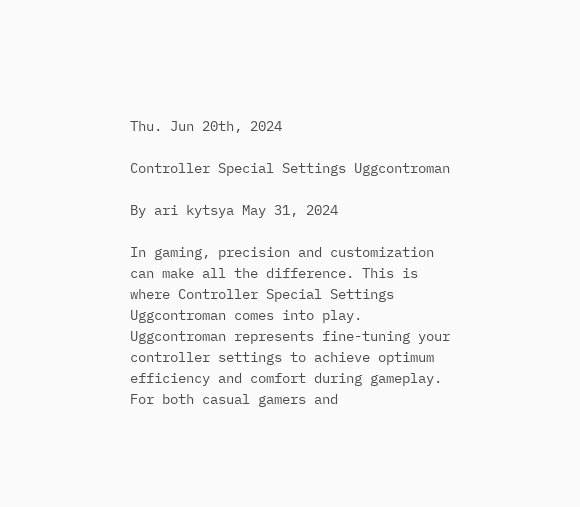Thu. Jun 20th, 2024

Controller Special Settings Uggcontroman

By ari kytsya May 31, 2024

In gaming, precision and customization can make all the difference. This is where Controller Special Settings Uggcontroman comes into play. Uggcontroman represents fine-tuning your controller settings to achieve optimum efficiency and comfort during gameplay. For both casual gamers and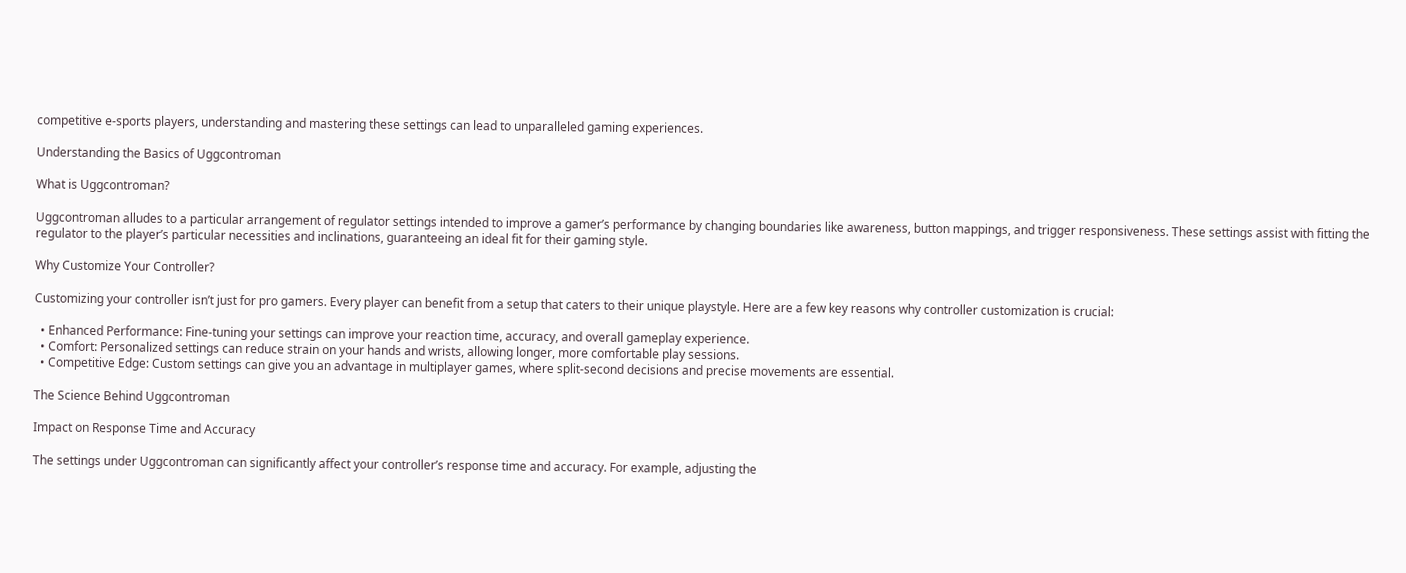competitive e-sports players, understanding and mastering these settings can lead to unparalleled gaming experiences.

Understanding the Basics of Uggcontroman

What is Uggcontroman?

Uggcontroman alludes to a particular arrangement of regulator settings intended to improve a gamer’s performance by changing boundaries like awareness, button mappings, and trigger responsiveness. These settings assist with fitting the regulator to the player’s particular necessities and inclinations, guaranteeing an ideal fit for their gaming style.

Why Customize Your Controller?

Customizing your controller isn’t just for pro gamers. Every player can benefit from a setup that caters to their unique playstyle. Here are a few key reasons why controller customization is crucial:

  • Enhanced Performance: Fine-tuning your settings can improve your reaction time, accuracy, and overall gameplay experience.
  • Comfort: Personalized settings can reduce strain on your hands and wrists, allowing longer, more comfortable play sessions.
  • Competitive Edge: Custom settings can give you an advantage in multiplayer games, where split-second decisions and precise movements are essential.

The Science Behind Uggcontroman

Impact on Response Time and Accuracy

The settings under Uggcontroman can significantly affect your controller’s response time and accuracy. For example, adjusting the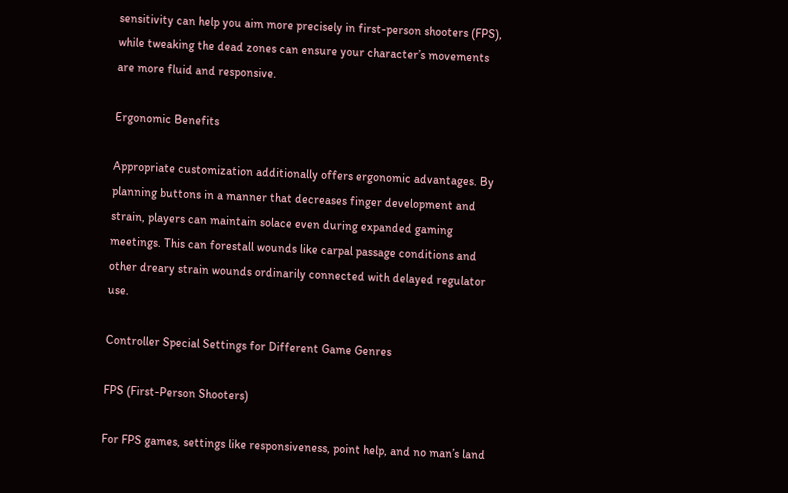sensitivity can help you aim more precisely in first-person shooters (FPS), while tweaking the dead zones can ensure your character’s movements are more fluid and responsive.

Ergonomic Benefits

Appropriate customization additionally offers ergonomic advantages. By planning buttons in a manner that decreases finger development and strain, players can maintain solace even during expanded gaming meetings. This can forestall wounds like carpal passage conditions and other dreary strain wounds ordinarily connected with delayed regulator use.

Controller Special Settings for Different Game Genres

FPS (First-Person Shooters)

For FPS games, settings like responsiveness, point help, and no man’s land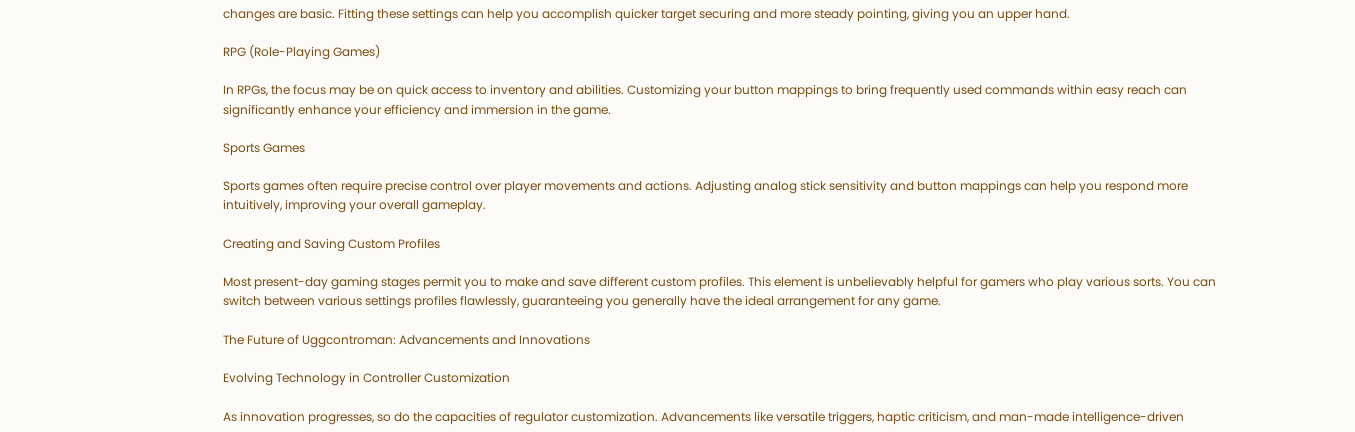changes are basic. Fitting these settings can help you accomplish quicker target securing and more steady pointing, giving you an upper hand.

RPG (Role-Playing Games)

In RPGs, the focus may be on quick access to inventory and abilities. Customizing your button mappings to bring frequently used commands within easy reach can significantly enhance your efficiency and immersion in the game.

Sports Games

Sports games often require precise control over player movements and actions. Adjusting analog stick sensitivity and button mappings can help you respond more intuitively, improving your overall gameplay.

Creating and Saving Custom Profiles

Most present-day gaming stages permit you to make and save different custom profiles. This element is unbelievably helpful for gamers who play various sorts. You can switch between various settings profiles flawlessly, guaranteeing you generally have the ideal arrangement for any game.

The Future of Uggcontroman: Advancements and Innovations

Evolving Technology in Controller Customization

As innovation progresses, so do the capacities of regulator customization. Advancements like versatile triggers, haptic criticism, and man-made intelligence-driven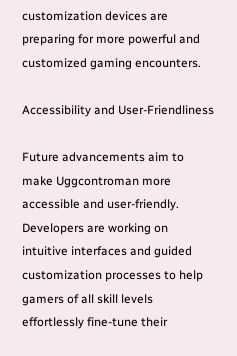customization devices are preparing for more powerful and customized gaming encounters.

Accessibility and User-Friendliness

Future advancements aim to make Uggcontroman more accessible and user-friendly. Developers are working on intuitive interfaces and guided customization processes to help gamers of all skill levels effortlessly fine-tune their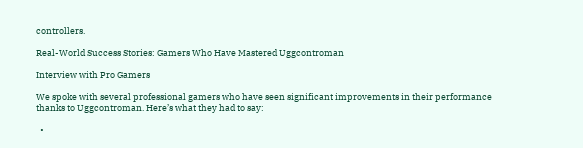controllers.

Real-World Success Stories: Gamers Who Have Mastered Uggcontroman

Interview with Pro Gamers

We spoke with several professional gamers who have seen significant improvements in their performance thanks to Uggcontroman. Here’s what they had to say:

  •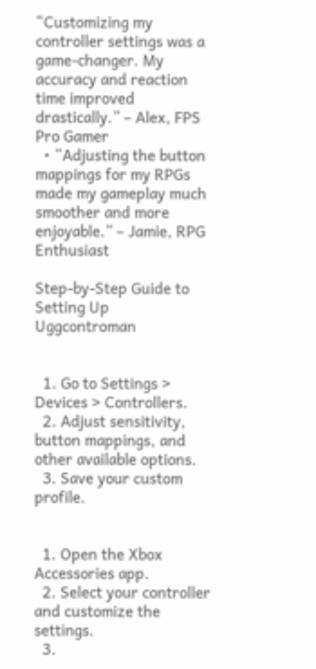“Customizing my controller settings was a game-changer. My accuracy and reaction time improved drastically.” – Alex, FPS Pro Gamer
  • “Adjusting the button mappings for my RPGs made my gameplay much smoother and more enjoyable.” – Jamie, RPG Enthusiast

Step-by-Step Guide to Setting Up Uggcontroman


  1. Go to Settings > Devices > Controllers.
  2. Adjust sensitivity, button mappings, and other available options.
  3. Save your custom profile.


  1. Open the Xbox Accessories app.
  2. Select your controller and customize the settings.
  3.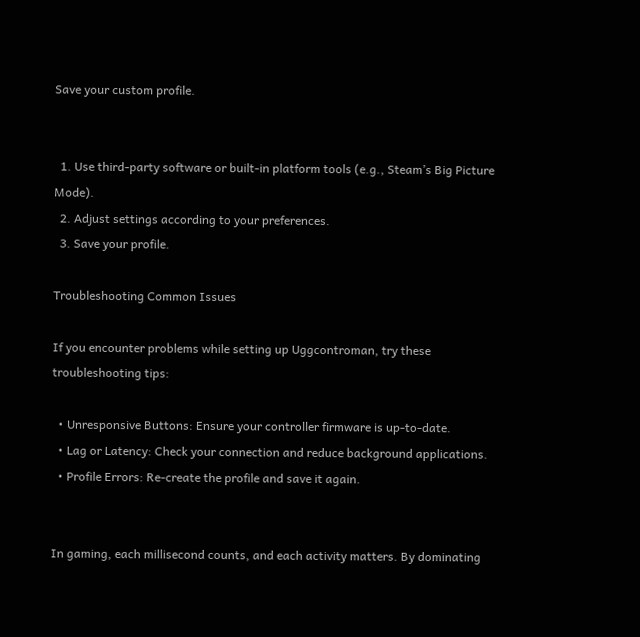Save your custom profile.


  1. Use third-party software or built-in platform tools (e.g., Steam’s Big Picture Mode).
  2. Adjust settings according to your preferences.
  3. Save your profile.

Troubleshooting Common Issues

If you encounter problems while setting up Uggcontroman, try these troubleshooting tips:

  • Unresponsive Buttons: Ensure your controller firmware is up-to-date.
  • Lag or Latency: Check your connection and reduce background applications.
  • Profile Errors: Re-create the profile and save it again.


In gaming, each millisecond counts, and each activity matters. By dominating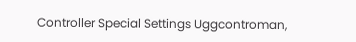Controller Special Settings Uggcontroman,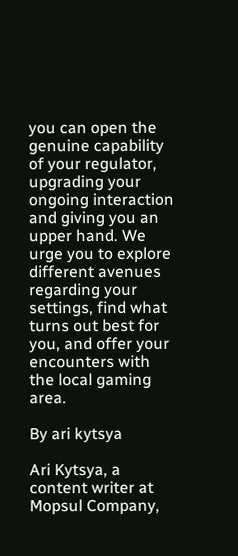you can open the genuine capability of your regulator, upgrading your ongoing interaction and giving you an upper hand. We urge you to explore different avenues regarding your settings, find what turns out best for you, and offer your encounters with the local gaming area.

By ari kytsya

Ari Kytsya, a content writer at Mopsul Company,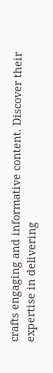crafts engaging and informative content. Discover their expertise in delivering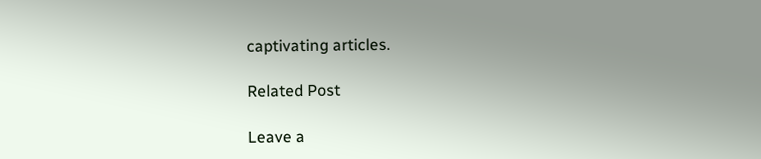captivating articles.

Related Post

Leave a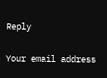Reply

Your email address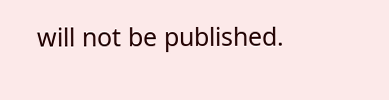will not be published.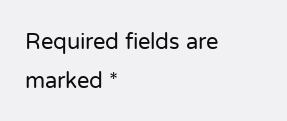Required fields are marked *